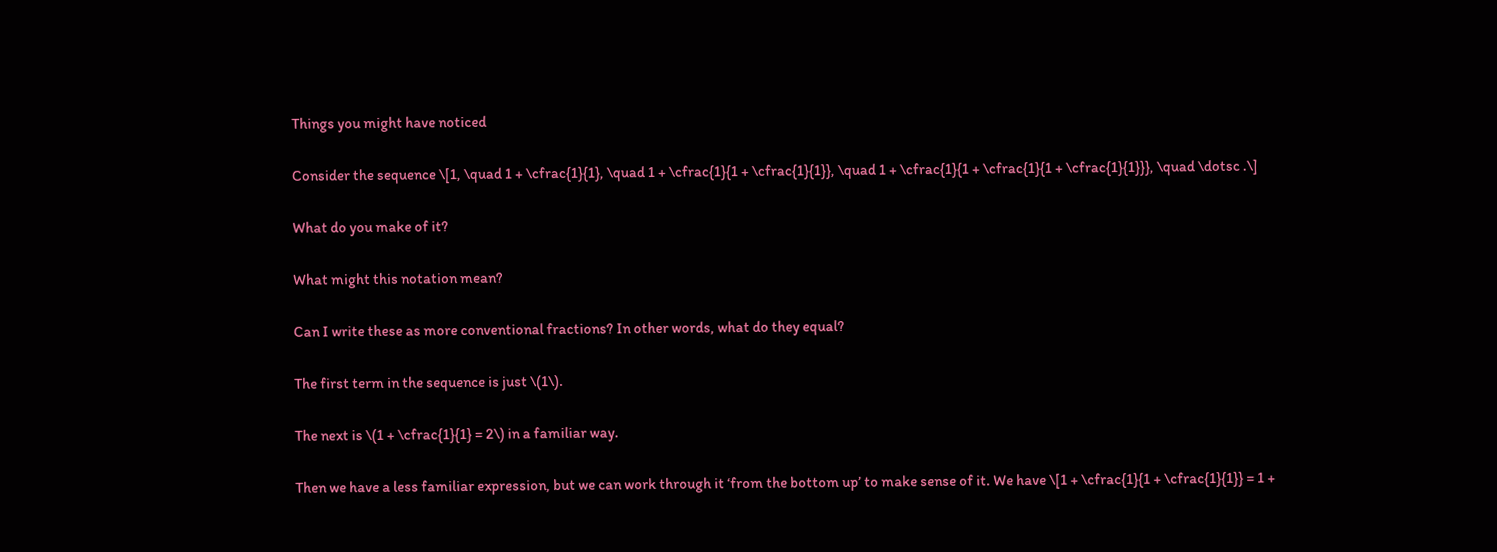Things you might have noticed

Consider the sequence \[1, \quad 1 + \cfrac{1}{1}, \quad 1 + \cfrac{1}{1 + \cfrac{1}{1}}, \quad 1 + \cfrac{1}{1 + \cfrac{1}{1 + \cfrac{1}{1}}}, \quad \dotsc .\]

What do you make of it?

What might this notation mean?

Can I write these as more conventional fractions? In other words, what do they equal?

The first term in the sequence is just \(1\).

The next is \(1 + \cfrac{1}{1} = 2\) in a familiar way.

Then we have a less familiar expression, but we can work through it ‘from the bottom up’ to make sense of it. We have \[1 + \cfrac{1}{1 + \cfrac{1}{1}} = 1 +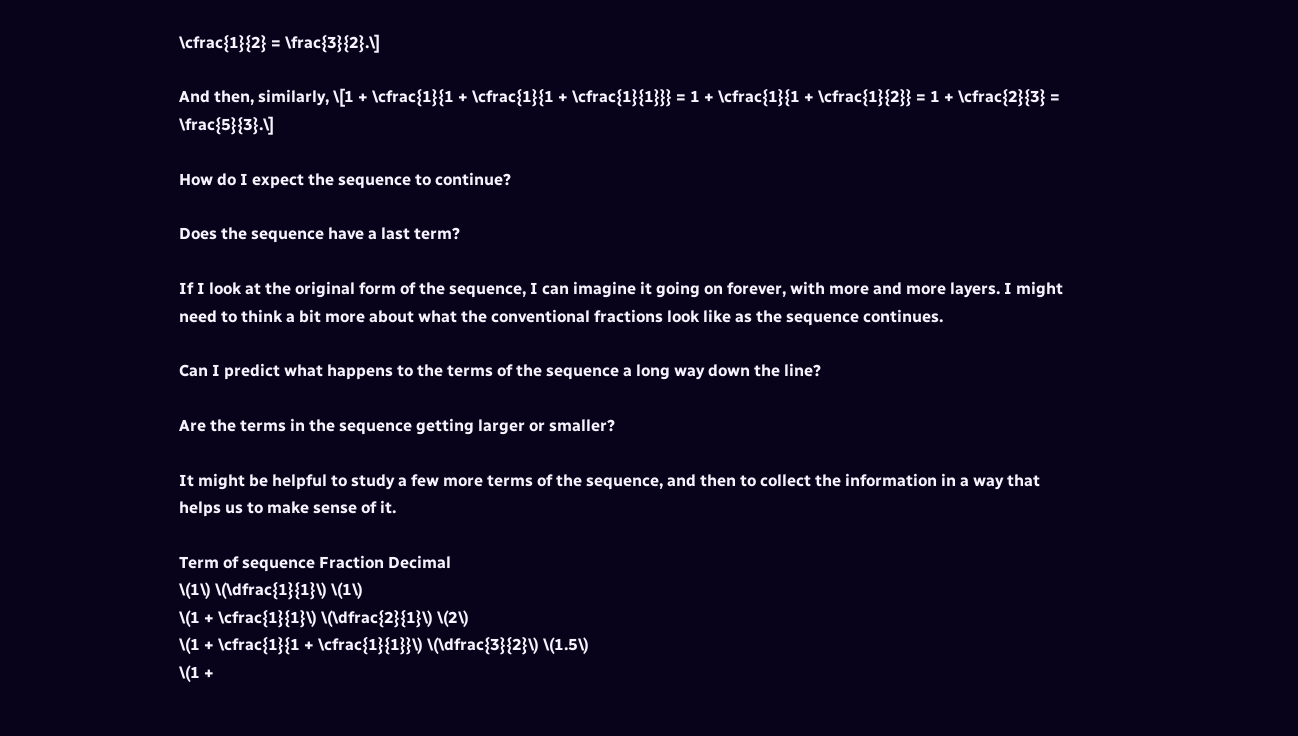\cfrac{1}{2} = \frac{3}{2}.\]

And then, similarly, \[1 + \cfrac{1}{1 + \cfrac{1}{1 + \cfrac{1}{1}}} = 1 + \cfrac{1}{1 + \cfrac{1}{2}} = 1 + \cfrac{2}{3} = \frac{5}{3}.\]

How do I expect the sequence to continue?

Does the sequence have a last term?

If I look at the original form of the sequence, I can imagine it going on forever, with more and more layers. I might need to think a bit more about what the conventional fractions look like as the sequence continues.

Can I predict what happens to the terms of the sequence a long way down the line?

Are the terms in the sequence getting larger or smaller?

It might be helpful to study a few more terms of the sequence, and then to collect the information in a way that helps us to make sense of it.

Term of sequence Fraction Decimal
\(1\) \(\dfrac{1}{1}\) \(1\)
\(1 + \cfrac{1}{1}\) \(\dfrac{2}{1}\) \(2\)
\(1 + \cfrac{1}{1 + \cfrac{1}{1}}\) \(\dfrac{3}{2}\) \(1.5\)
\(1 +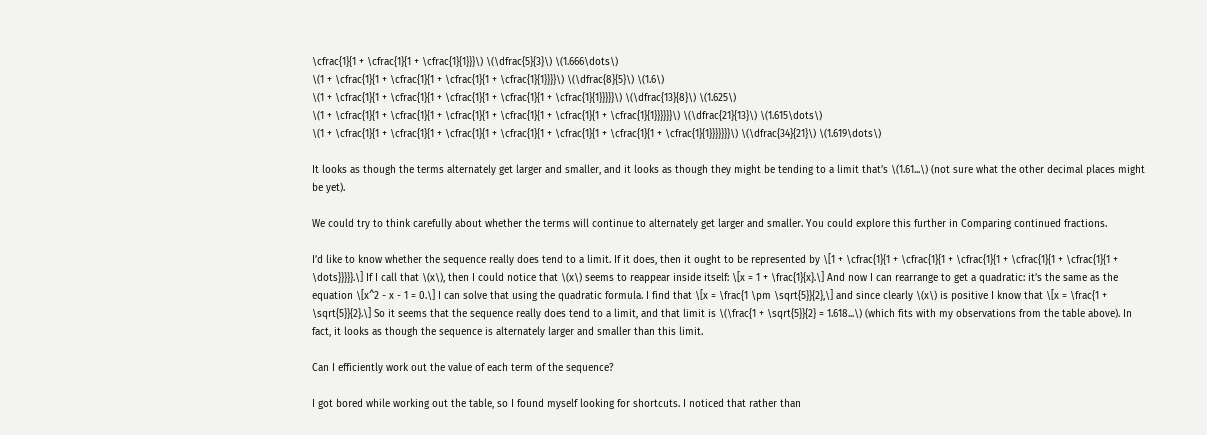\cfrac{1}{1 + \cfrac{1}{1 + \cfrac{1}{1}}}\) \(\dfrac{5}{3}\) \(1.666\dots\)
\(1 + \cfrac{1}{1 + \cfrac{1}{1 + \cfrac{1}{1 + \cfrac{1}{1}}}}\) \(\dfrac{8}{5}\) \(1.6\)
\(1 + \cfrac{1}{1 + \cfrac{1}{1 + \cfrac{1}{1 + \cfrac{1}{1 + \cfrac{1}{1}}}}}\) \(\dfrac{13}{8}\) \(1.625\)
\(1 + \cfrac{1}{1 + \cfrac{1}{1 + \cfrac{1}{1 + \cfrac{1}{1 + \cfrac{1}{1 + \cfrac{1}{1}}}}}}\) \(\dfrac{21}{13}\) \(1.615\dots\)
\(1 + \cfrac{1}{1 + \cfrac{1}{1 + \cfrac{1}{1 + \cfrac{1}{1 + \cfrac{1}{1 + \cfrac{1}{1 + \cfrac{1}{1}}}}}}}\) \(\dfrac{34}{21}\) \(1.619\dots\)

It looks as though the terms alternately get larger and smaller, and it looks as though they might be tending to a limit that’s \(1.61...\) (not sure what the other decimal places might be yet).

We could try to think carefully about whether the terms will continue to alternately get larger and smaller. You could explore this further in Comparing continued fractions.

I’d like to know whether the sequence really does tend to a limit. If it does, then it ought to be represented by \[1 + \cfrac{1}{1 + \cfrac{1}{1 + \cfrac{1}{1 + \cfrac{1}{1 + \cfrac{1}{1 + \dots}}}}}.\] If I call that \(x\), then I could notice that \(x\) seems to reappear inside itself: \[x = 1 + \frac{1}{x}.\] And now I can rearrange to get a quadratic: it’s the same as the equation \[x^2 - x - 1 = 0.\] I can solve that using the quadratic formula. I find that \[x = \frac{1 \pm \sqrt{5}}{2},\] and since clearly \(x\) is positive I know that \[x = \frac{1 + \sqrt{5}}{2}.\] So it seems that the sequence really does tend to a limit, and that limit is \(\frac{1 + \sqrt{5}}{2} = 1.618...\) (which fits with my observations from the table above). In fact, it looks as though the sequence is alternately larger and smaller than this limit.

Can I efficiently work out the value of each term of the sequence?

I got bored while working out the table, so I found myself looking for shortcuts. I noticed that rather than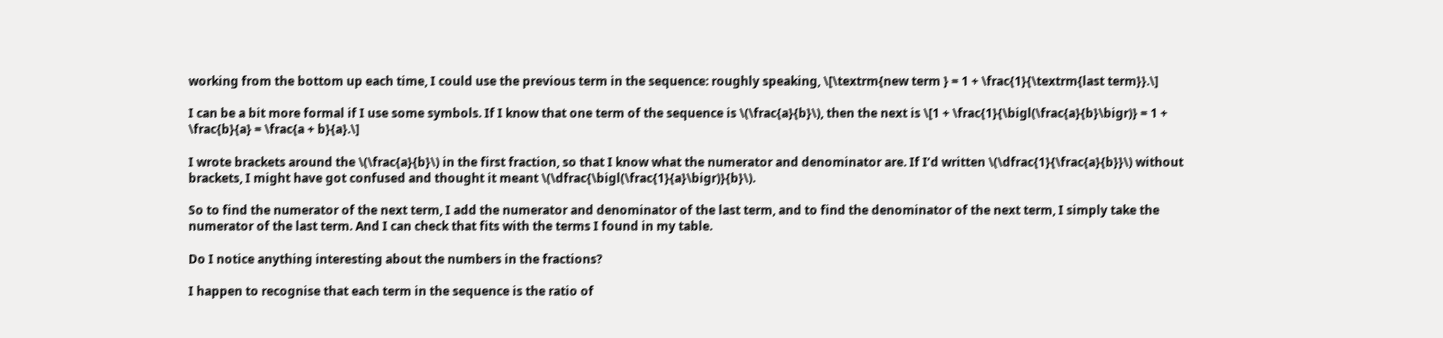working from the bottom up each time, I could use the previous term in the sequence: roughly speaking, \[\textrm{new term } = 1 + \frac{1}{\textrm{last term}}.\]

I can be a bit more formal if I use some symbols. If I know that one term of the sequence is \(\frac{a}{b}\), then the next is \[1 + \frac{1}{\bigl(\frac{a}{b}\bigr)} = 1 + \frac{b}{a} = \frac{a + b}{a}.\]

I wrote brackets around the \(\frac{a}{b}\) in the first fraction, so that I know what the numerator and denominator are. If I’d written \(\dfrac{1}{\frac{a}{b}}\) without brackets, I might have got confused and thought it meant \(\dfrac{\bigl(\frac{1}{a}\bigr)}{b}\).

So to find the numerator of the next term, I add the numerator and denominator of the last term, and to find the denominator of the next term, I simply take the numerator of the last term. And I can check that fits with the terms I found in my table.

Do I notice anything interesting about the numbers in the fractions?

I happen to recognise that each term in the sequence is the ratio of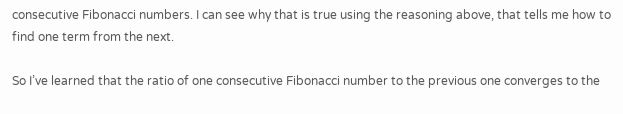consecutive Fibonacci numbers. I can see why that is true using the reasoning above, that tells me how to find one term from the next.

So I’ve learned that the ratio of one consecutive Fibonacci number to the previous one converges to the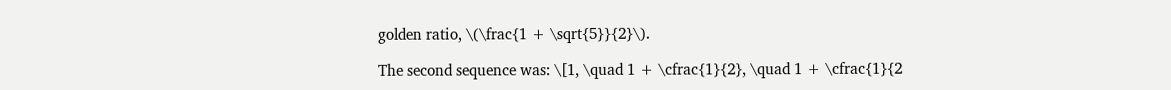golden ratio, \(\frac{1 + \sqrt{5}}{2}\).

The second sequence was: \[1, \quad 1 + \cfrac{1}{2}, \quad 1 + \cfrac{1}{2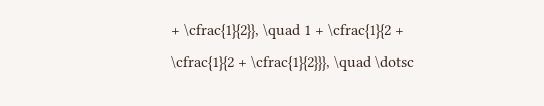+ \cfrac{1}{2}}, \quad 1 + \cfrac{1}{2 + \cfrac{1}{2 + \cfrac{1}{2}}}, \quad \dotsc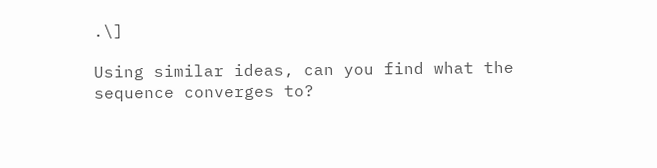.\]

Using similar ideas, can you find what the sequence converges to?